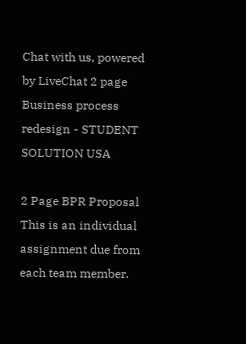Chat with us, powered by LiveChat 2 page Business process redesign - STUDENT SOLUTION USA

2 Page BPR Proposal
This is an individual assignment due from each team member.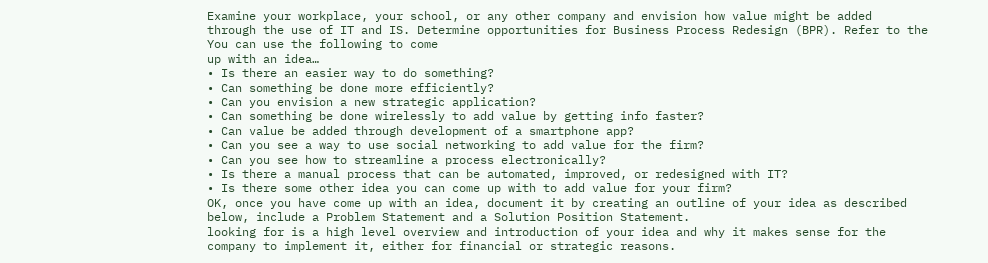Examine your workplace, your school, or any other company and envision how value might be added
through the use of IT and IS. Determine opportunities for Business Process Redesign (BPR). Refer to the
You can use the following to come
up with an idea…
• Is there an easier way to do something?
• Can something be done more efficiently?
• Can you envision a new strategic application?
• Can something be done wirelessly to add value by getting info faster?
• Can value be added through development of a smartphone app?
• Can you see a way to use social networking to add value for the firm?
• Can you see how to streamline a process electronically?
• Is there a manual process that can be automated, improved, or redesigned with IT?
• Is there some other idea you can come up with to add value for your firm?
OK, once you have come up with an idea, document it by creating an outline of your idea as described
below, include a Problem Statement and a Solution Position Statement.
looking for is a high level overview and introduction of your idea and why it makes sense for the
company to implement it, either for financial or strategic reasons.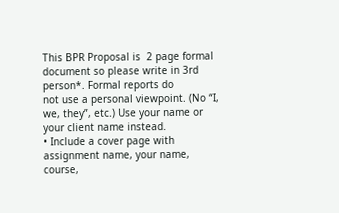This BPR Proposal is  2 page formal document so please write in 3rd person*. Formal reports do
not use a personal viewpoint. (No “I, we, they”, etc.) Use your name or your client name instead.
• Include a cover page with assignment name, your name, course,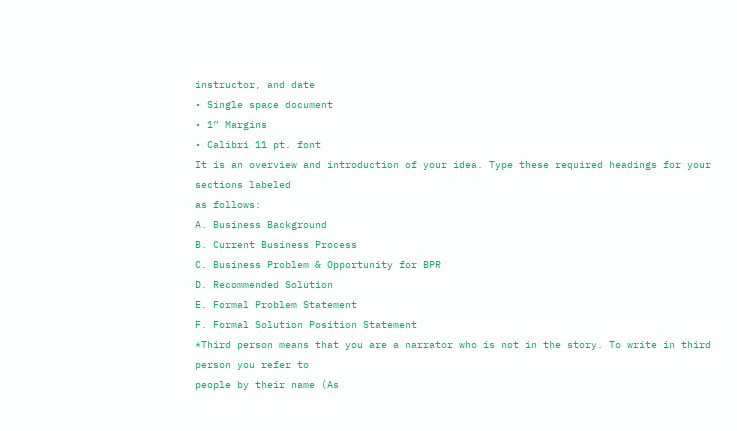instructor, and date
• Single space document
• 1” Margins
• Calibri 11 pt. font
It is an overview and introduction of your idea. Type these required headings for your sections labeled
as follows:
A. Business Background
B. Current Business Process
C. Business Problem & Opportunity for BPR
D. Recommended Solution
E. Formal Problem Statement
F. Formal Solution Position Statement
*Third person means that you are a narrator who is not in the story. To write in third person you refer to
people by their name (As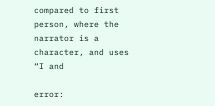compared to first person, where the narrator is a character, and uses “I and

error: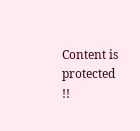Content is protected !!